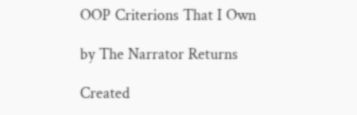OOP Criterions That I Own

by The Narrator Returns

Created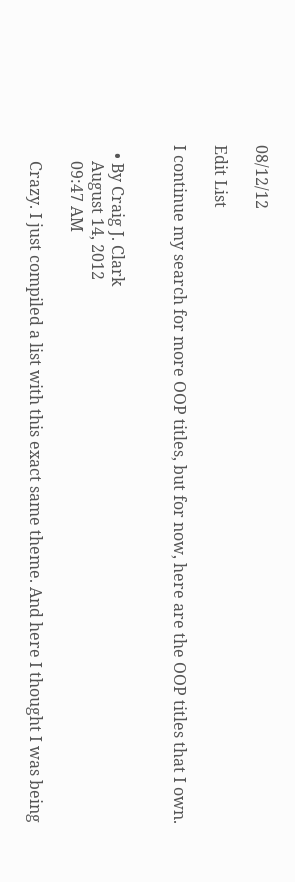08/12/12

Edit List

I continue my search for more OOP titles, but for now, here are the OOP titles that I own.


  • By Craig J. Clark
    August 14, 2012
    09:47 AM

    Crazy. I just compiled a list with this exact same theme. And here I thought I was being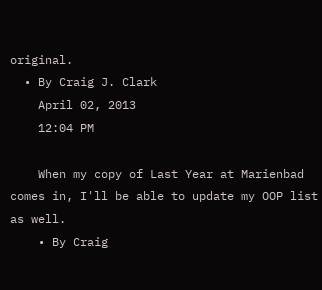original.
  • By Craig J. Clark
    April 02, 2013
    12:04 PM

    When my copy of Last Year at Marienbad comes in, I'll be able to update my OOP list as well.
    • By Craig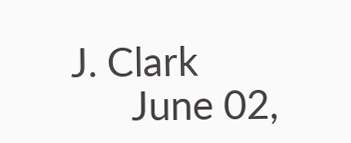J. Clark
      June 02,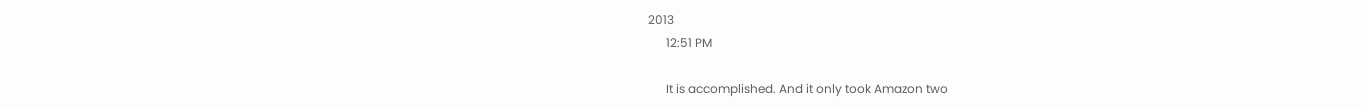2013
      12:51 PM

      It is accomplished. And it only took Amazon two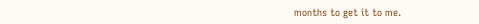months to get it to me.